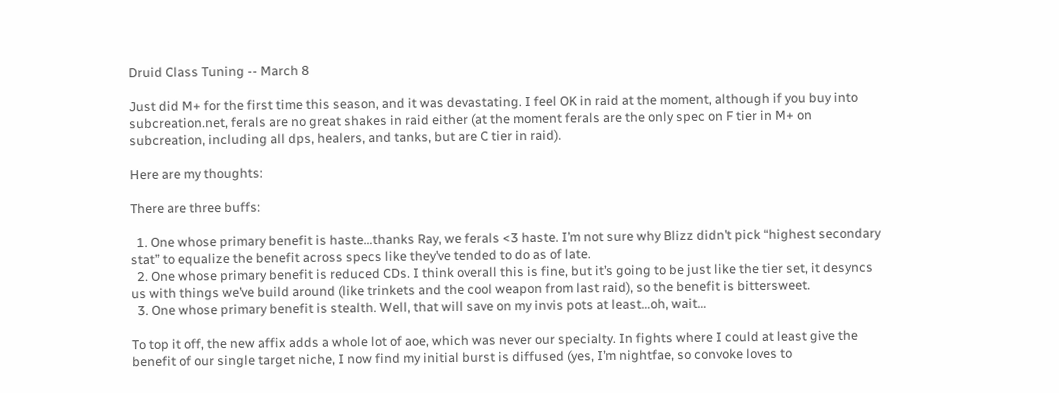Druid Class Tuning -- March 8

Just did M+ for the first time this season, and it was devastating. I feel OK in raid at the moment, although if you buy into subcreation.net, ferals are no great shakes in raid either (at the moment ferals are the only spec on F tier in M+ on subcreation, including all dps, healers, and tanks, but are C tier in raid).

Here are my thoughts:

There are three buffs:

  1. One whose primary benefit is haste…thanks Ray, we ferals <3 haste. I’m not sure why Blizz didn’t pick “highest secondary stat” to equalize the benefit across specs like they’ve tended to do as of late.
  2. One whose primary benefit is reduced CDs. I think overall this is fine, but it’s going to be just like the tier set, it desyncs us with things we’ve build around (like trinkets and the cool weapon from last raid), so the benefit is bittersweet.
  3. One whose primary benefit is stealth. Well, that will save on my invis pots at least…oh, wait…

To top it off, the new affix adds a whole lot of aoe, which was never our specialty. In fights where I could at least give the benefit of our single target niche, I now find my initial burst is diffused (yes, I’m nightfae, so convoke loves to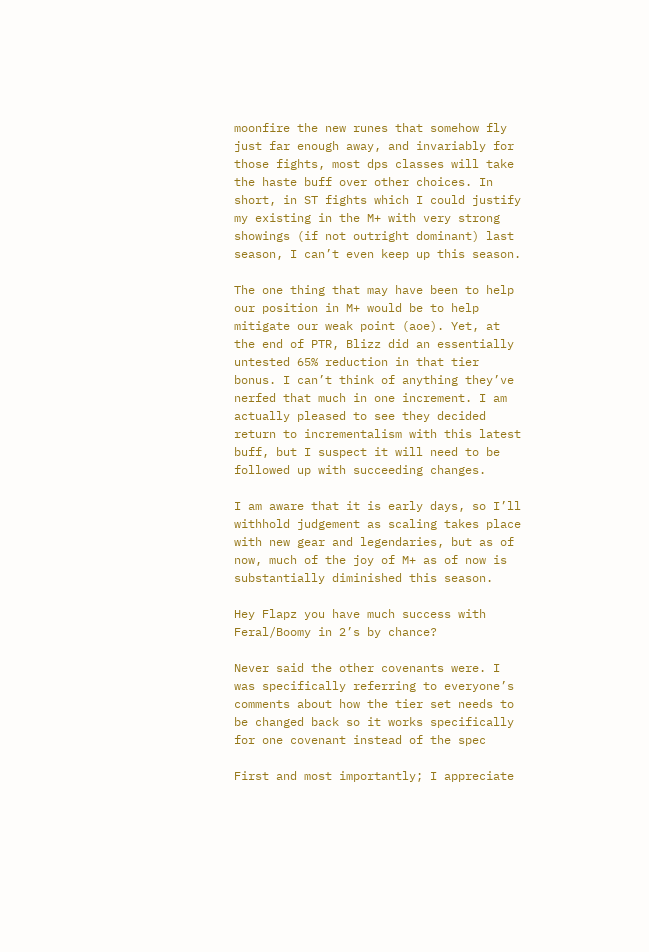moonfire the new runes that somehow fly just far enough away, and invariably for those fights, most dps classes will take the haste buff over other choices. In short, in ST fights which I could justify my existing in the M+ with very strong showings (if not outright dominant) last season, I can’t even keep up this season.

The one thing that may have been to help our position in M+ would be to help mitigate our weak point (aoe). Yet, at the end of PTR, Blizz did an essentially untested 65% reduction in that tier bonus. I can’t think of anything they’ve nerfed that much in one increment. I am actually pleased to see they decided return to incrementalism with this latest buff, but I suspect it will need to be followed up with succeeding changes.

I am aware that it is early days, so I’ll withhold judgement as scaling takes place with new gear and legendaries, but as of now, much of the joy of M+ as of now is substantially diminished this season.

Hey Flapz you have much success with Feral/Boomy in 2’s by chance?

Never said the other covenants were. I was specifically referring to everyone’s comments about how the tier set needs to be changed back so it works specifically for one covenant instead of the spec

First and most importantly; I appreciate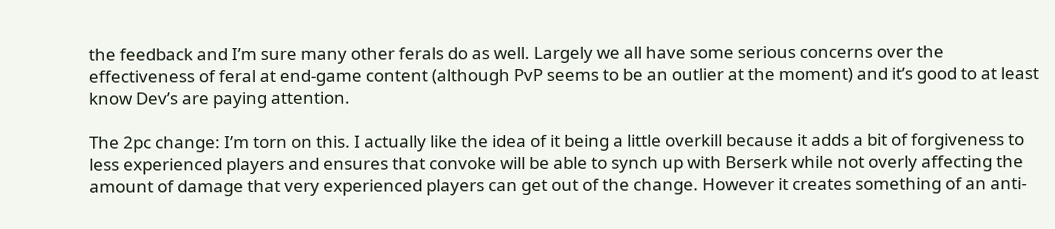the feedback and I’m sure many other ferals do as well. Largely we all have some serious concerns over the effectiveness of feral at end-game content (although PvP seems to be an outlier at the moment) and it’s good to at least know Dev’s are paying attention.

The 2pc change: I’m torn on this. I actually like the idea of it being a little overkill because it adds a bit of forgiveness to less experienced players and ensures that convoke will be able to synch up with Berserk while not overly affecting the amount of damage that very experienced players can get out of the change. However it creates something of an anti-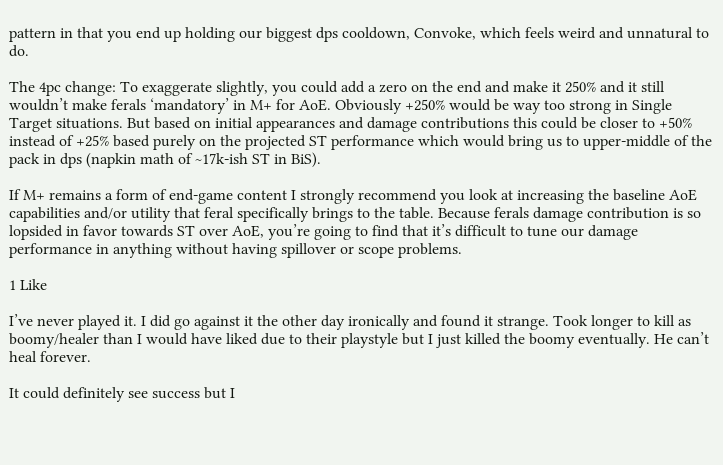pattern in that you end up holding our biggest dps cooldown, Convoke, which feels weird and unnatural to do.

The 4pc change: To exaggerate slightly, you could add a zero on the end and make it 250% and it still wouldn’t make ferals ‘mandatory’ in M+ for AoE. Obviously +250% would be way too strong in Single Target situations. But based on initial appearances and damage contributions this could be closer to +50% instead of +25% based purely on the projected ST performance which would bring us to upper-middle of the pack in dps (napkin math of ~17k-ish ST in BiS).

If M+ remains a form of end-game content I strongly recommend you look at increasing the baseline AoE capabilities and/or utility that feral specifically brings to the table. Because ferals damage contribution is so lopsided in favor towards ST over AoE, you’re going to find that it’s difficult to tune our damage performance in anything without having spillover or scope problems.

1 Like

I’ve never played it. I did go against it the other day ironically and found it strange. Took longer to kill as boomy/healer than I would have liked due to their playstyle but I just killed the boomy eventually. He can’t heal forever.

It could definitely see success but I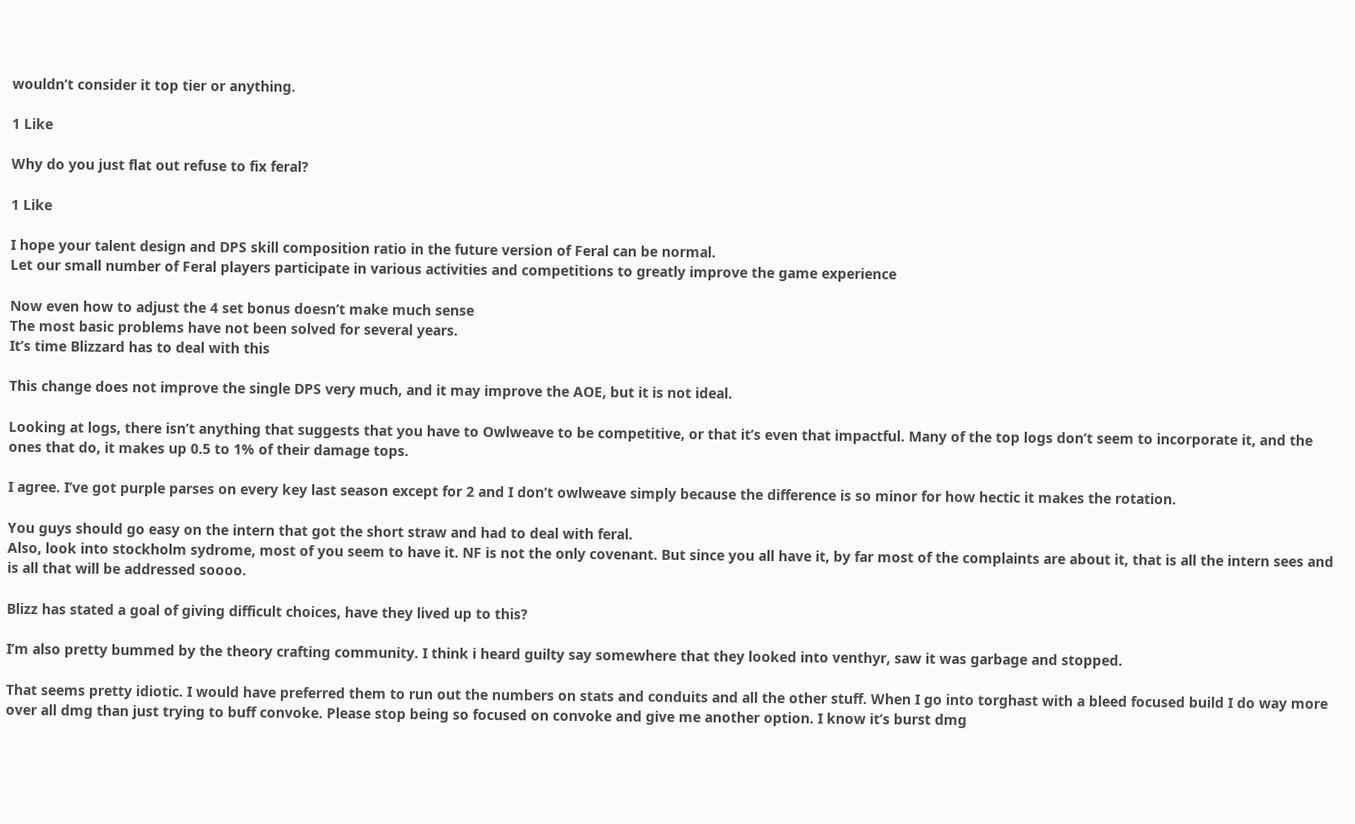wouldn’t consider it top tier or anything.

1 Like

Why do you just flat out refuse to fix feral?

1 Like

I hope your talent design and DPS skill composition ratio in the future version of Feral can be normal.
Let our small number of Feral players participate in various activities and competitions to greatly improve the game experience

Now even how to adjust the 4 set bonus doesn’t make much sense
The most basic problems have not been solved for several years.
It’s time Blizzard has to deal with this

This change does not improve the single DPS very much, and it may improve the AOE, but it is not ideal.

Looking at logs, there isn’t anything that suggests that you have to Owlweave to be competitive, or that it’s even that impactful. Many of the top logs don’t seem to incorporate it, and the ones that do, it makes up 0.5 to 1% of their damage tops.

I agree. I’ve got purple parses on every key last season except for 2 and I don’t owlweave simply because the difference is so minor for how hectic it makes the rotation.

You guys should go easy on the intern that got the short straw and had to deal with feral.
Also, look into stockholm sydrome, most of you seem to have it. NF is not the only covenant. But since you all have it, by far most of the complaints are about it, that is all the intern sees and is all that will be addressed soooo.

Blizz has stated a goal of giving difficult choices, have they lived up to this?

I’m also pretty bummed by the theory crafting community. I think i heard guilty say somewhere that they looked into venthyr, saw it was garbage and stopped.

That seems pretty idiotic. I would have preferred them to run out the numbers on stats and conduits and all the other stuff. When I go into torghast with a bleed focused build I do way more over all dmg than just trying to buff convoke. Please stop being so focused on convoke and give me another option. I know it’s burst dmg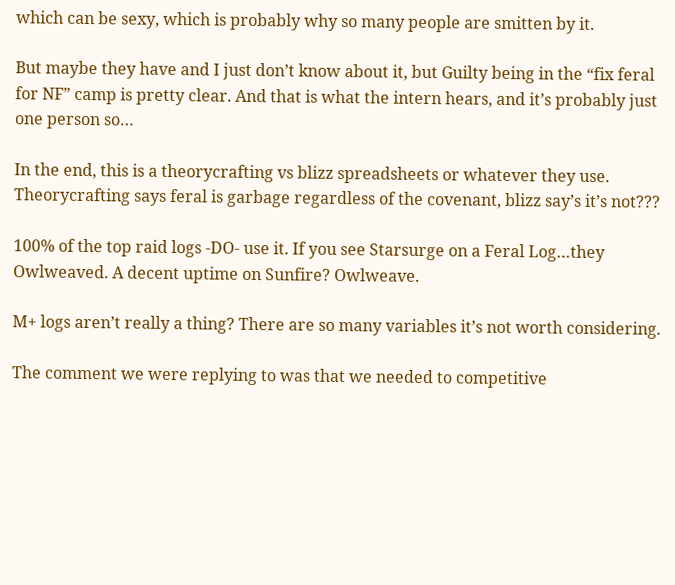which can be sexy, which is probably why so many people are smitten by it.

But maybe they have and I just don’t know about it, but Guilty being in the “fix feral for NF” camp is pretty clear. And that is what the intern hears, and it’s probably just one person so…

In the end, this is a theorycrafting vs blizz spreadsheets or whatever they use. Theorycrafting says feral is garbage regardless of the covenant, blizz say’s it’s not???

100% of the top raid logs -DO- use it. If you see Starsurge on a Feral Log…they Owlweaved. A decent uptime on Sunfire? Owlweave.

M+ logs aren’t really a thing? There are so many variables it’s not worth considering.

The comment we were replying to was that we needed to competitive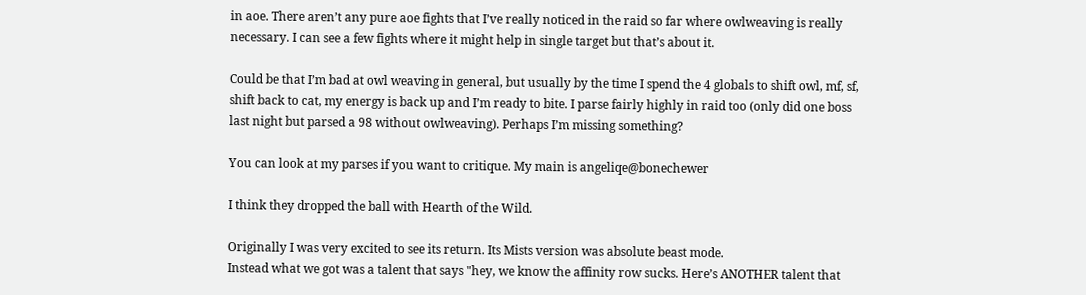in aoe. There aren’t any pure aoe fights that I’ve really noticed in the raid so far where owlweaving is really necessary. I can see a few fights where it might help in single target but that’s about it.

Could be that I’m bad at owl weaving in general, but usually by the time I spend the 4 globals to shift owl, mf, sf, shift back to cat, my energy is back up and I’m ready to bite. I parse fairly highly in raid too (only did one boss last night but parsed a 98 without owlweaving). Perhaps I’m missing something?

You can look at my parses if you want to critique. My main is angeliqe@bonechewer

I think they dropped the ball with Hearth of the Wild.

Originally I was very excited to see its return. Its Mists version was absolute beast mode.
Instead what we got was a talent that says "hey, we know the affinity row sucks. Here’s ANOTHER talent that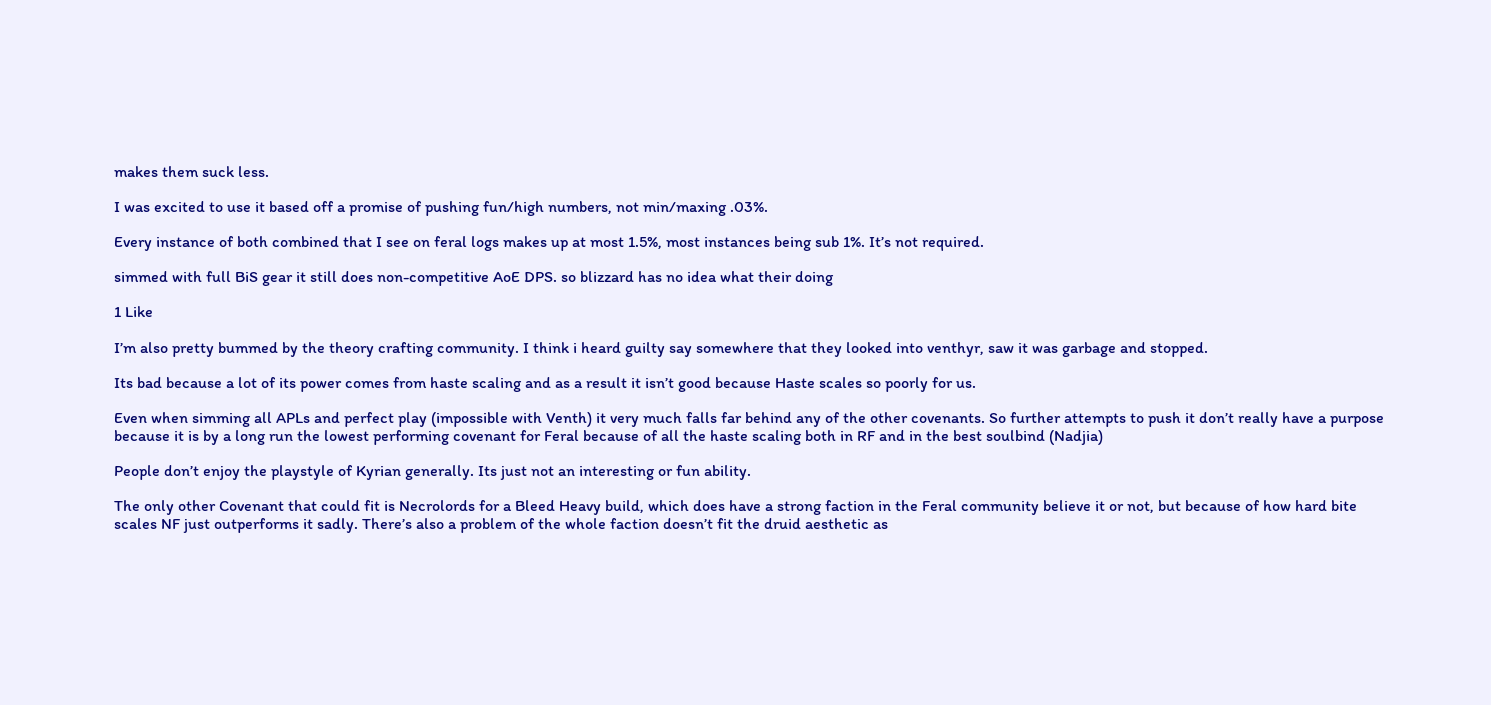makes them suck less.

I was excited to use it based off a promise of pushing fun/high numbers, not min/maxing .03%.

Every instance of both combined that I see on feral logs makes up at most 1.5%, most instances being sub 1%. It’s not required.

simmed with full BiS gear it still does non-competitive AoE DPS. so blizzard has no idea what their doing

1 Like

I’m also pretty bummed by the theory crafting community. I think i heard guilty say somewhere that they looked into venthyr, saw it was garbage and stopped.

Its bad because a lot of its power comes from haste scaling and as a result it isn’t good because Haste scales so poorly for us.

Even when simming all APLs and perfect play (impossible with Venth) it very much falls far behind any of the other covenants. So further attempts to push it don’t really have a purpose because it is by a long run the lowest performing covenant for Feral because of all the haste scaling both in RF and in the best soulbind (Nadjia)

People don’t enjoy the playstyle of Kyrian generally. Its just not an interesting or fun ability.

The only other Covenant that could fit is Necrolords for a Bleed Heavy build, which does have a strong faction in the Feral community believe it or not, but because of how hard bite scales NF just outperforms it sadly. There’s also a problem of the whole faction doesn’t fit the druid aesthetic as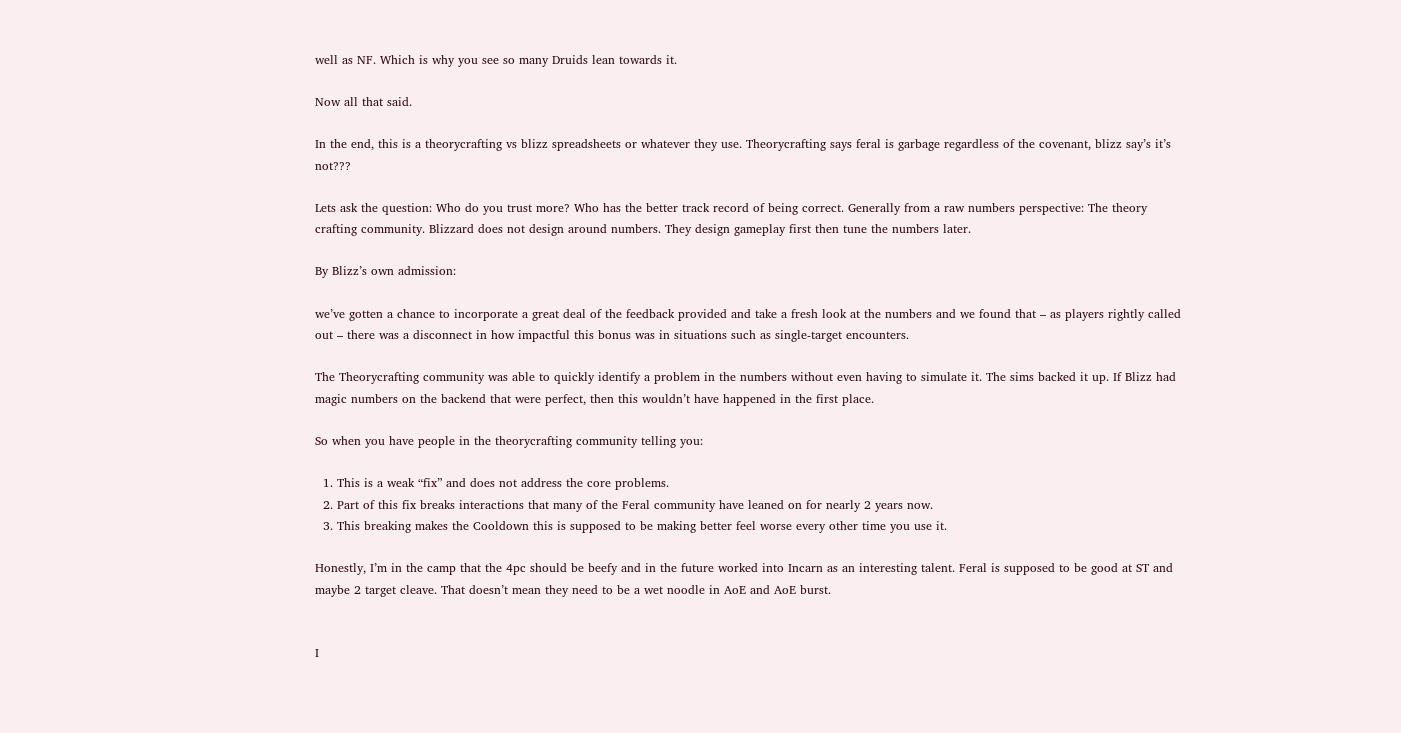well as NF. Which is why you see so many Druids lean towards it.

Now all that said.

In the end, this is a theorycrafting vs blizz spreadsheets or whatever they use. Theorycrafting says feral is garbage regardless of the covenant, blizz say’s it’s not???

Lets ask the question: Who do you trust more? Who has the better track record of being correct. Generally from a raw numbers perspective: The theory crafting community. Blizzard does not design around numbers. They design gameplay first then tune the numbers later.

By Blizz’s own admission:

we’ve gotten a chance to incorporate a great deal of the feedback provided and take a fresh look at the numbers and we found that – as players rightly called out – there was a disconnect in how impactful this bonus was in situations such as single-target encounters.

The Theorycrafting community was able to quickly identify a problem in the numbers without even having to simulate it. The sims backed it up. If Blizz had magic numbers on the backend that were perfect, then this wouldn’t have happened in the first place.

So when you have people in the theorycrafting community telling you:

  1. This is a weak “fix” and does not address the core problems.
  2. Part of this fix breaks interactions that many of the Feral community have leaned on for nearly 2 years now.
  3. This breaking makes the Cooldown this is supposed to be making better feel worse every other time you use it.

Honestly, I’m in the camp that the 4pc should be beefy and in the future worked into Incarn as an interesting talent. Feral is supposed to be good at ST and maybe 2 target cleave. That doesn’t mean they need to be a wet noodle in AoE and AoE burst.


I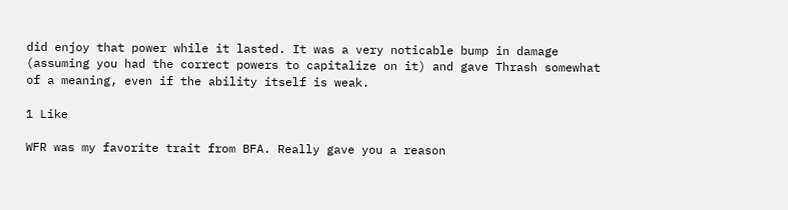did enjoy that power while it lasted. It was a very noticable bump in damage (assuming you had the correct powers to capitalize on it) and gave Thrash somewhat of a meaning, even if the ability itself is weak.

1 Like

WFR was my favorite trait from BFA. Really gave you a reason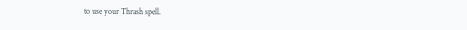to use your Thrash spell.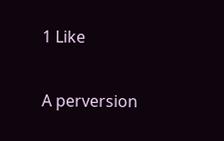1 Like

A perversion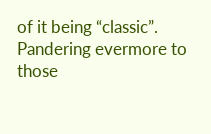of it being “classic”. Pandering evermore to those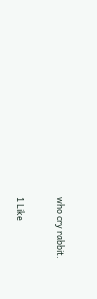who cry rabbit.

1 Like